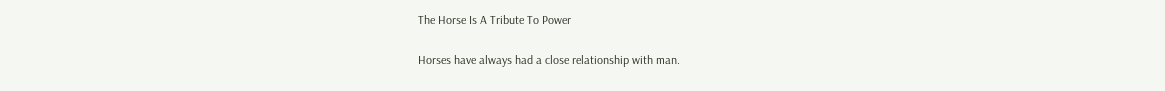The Horse Is A Tribute To Power

Horses have always had a close relationship with man.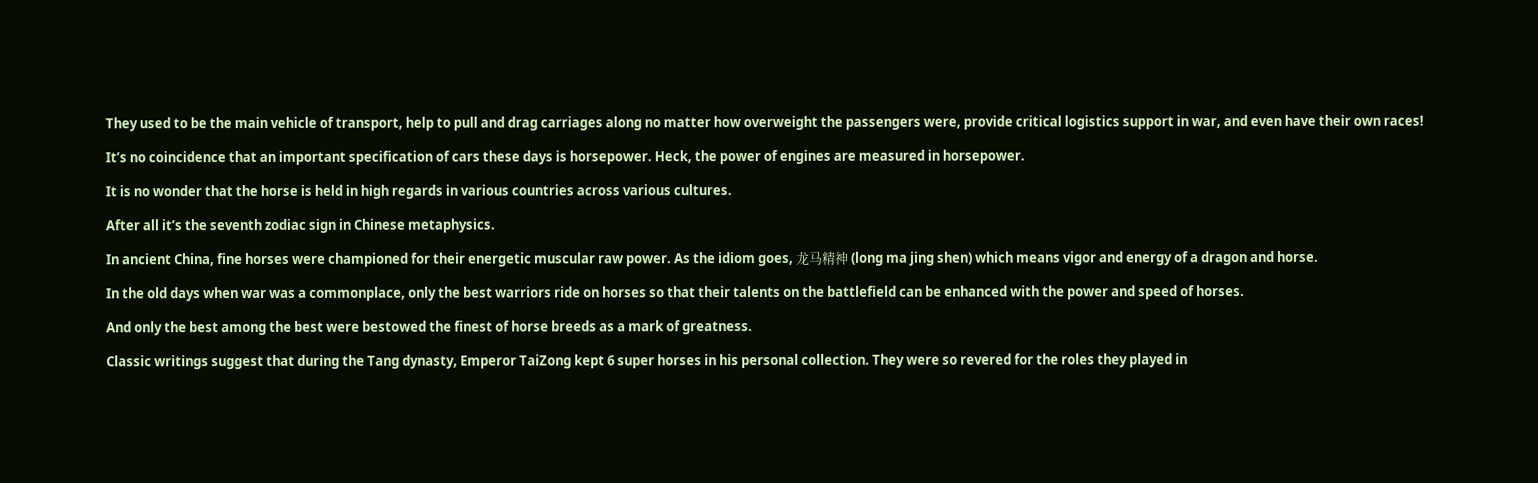They used to be the main vehicle of transport, help to pull and drag carriages along no matter how overweight the passengers were, provide critical logistics support in war, and even have their own races!

It’s no coincidence that an important specification of cars these days is horsepower. Heck, the power of engines are measured in horsepower.

It is no wonder that the horse is held in high regards in various countries across various cultures.

After all it’s the seventh zodiac sign in Chinese metaphysics.

In ancient China, fine horses were championed for their energetic muscular raw power. As the idiom goes, 龙马精神 (long ma jing shen) which means vigor and energy of a dragon and horse.

In the old days when war was a commonplace, only the best warriors ride on horses so that their talents on the battlefield can be enhanced with the power and speed of horses.

And only the best among the best were bestowed the finest of horse breeds as a mark of greatness.

Classic writings suggest that during the Tang dynasty, Emperor TaiZong kept 6 super horses in his personal collection. They were so revered for the roles they played in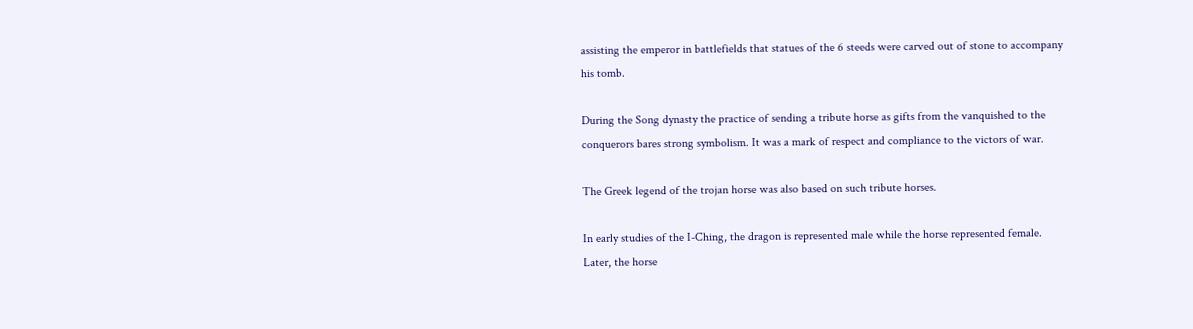assisting the emperor in battlefields that statues of the 6 steeds were carved out of stone to accompany his tomb.

During the Song dynasty the practice of sending a tribute horse as gifts from the vanquished to the conquerors bares strong symbolism. It was a mark of respect and compliance to the victors of war.

The Greek legend of the trojan horse was also based on such tribute horses.

In early studies of the I-Ching, the dragon is represented male while the horse represented female. Later, the horse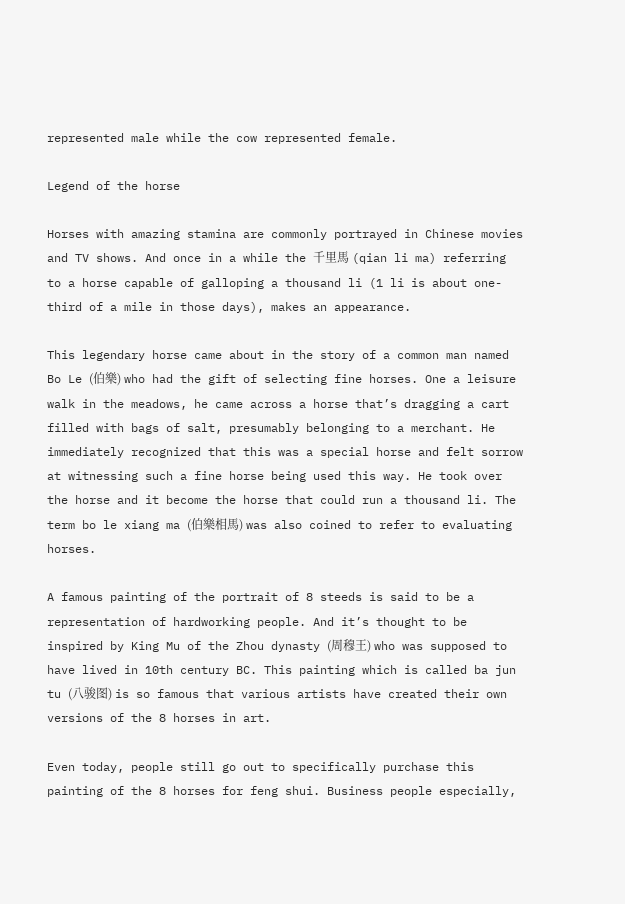represented male while the cow represented female.

Legend of the horse

Horses with amazing stamina are commonly portrayed in Chinese movies and TV shows. And once in a while the 千里馬 (qian li ma) referring to a horse capable of galloping a thousand li (1 li is about one-third of a mile in those days), makes an appearance.

This legendary horse came about in the story of a common man named Bo Le (伯樂) who had the gift of selecting fine horses. One a leisure walk in the meadows, he came across a horse that’s dragging a cart filled with bags of salt, presumably belonging to a merchant. He immediately recognized that this was a special horse and felt sorrow at witnessing such a fine horse being used this way. He took over the horse and it become the horse that could run a thousand li. The term bo le xiang ma (伯樂相馬) was also coined to refer to evaluating horses.

A famous painting of the portrait of 8 steeds is said to be a representation of hardworking people. And it’s thought to be inspired by King Mu of the Zhou dynasty (周穆王) who was supposed to have lived in 10th century BC. This painting which is called ba jun tu (八骏图) is so famous that various artists have created their own versions of the 8 horses in art.

Even today, people still go out to specifically purchase this painting of the 8 horses for feng shui. Business people especially,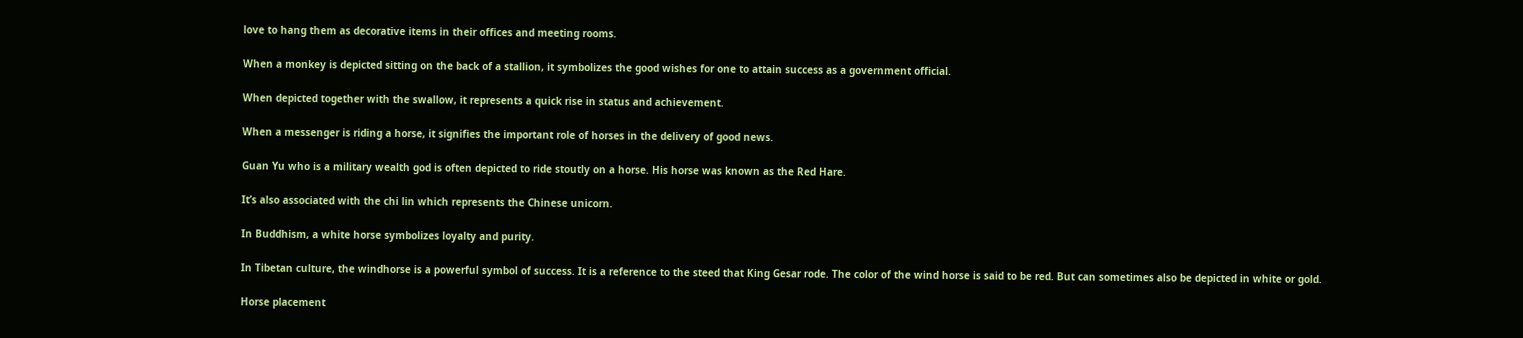love to hang them as decorative items in their offices and meeting rooms.

When a monkey is depicted sitting on the back of a stallion, it symbolizes the good wishes for one to attain success as a government official.

When depicted together with the swallow, it represents a quick rise in status and achievement.

When a messenger is riding a horse, it signifies the important role of horses in the delivery of good news.

Guan Yu who is a military wealth god is often depicted to ride stoutly on a horse. His horse was known as the Red Hare.

It’s also associated with the chi lin which represents the Chinese unicorn.

In Buddhism, a white horse symbolizes loyalty and purity.

In Tibetan culture, the windhorse is a powerful symbol of success. It is a reference to the steed that King Gesar rode. The color of the wind horse is said to be red. But can sometimes also be depicted in white or gold.

Horse placement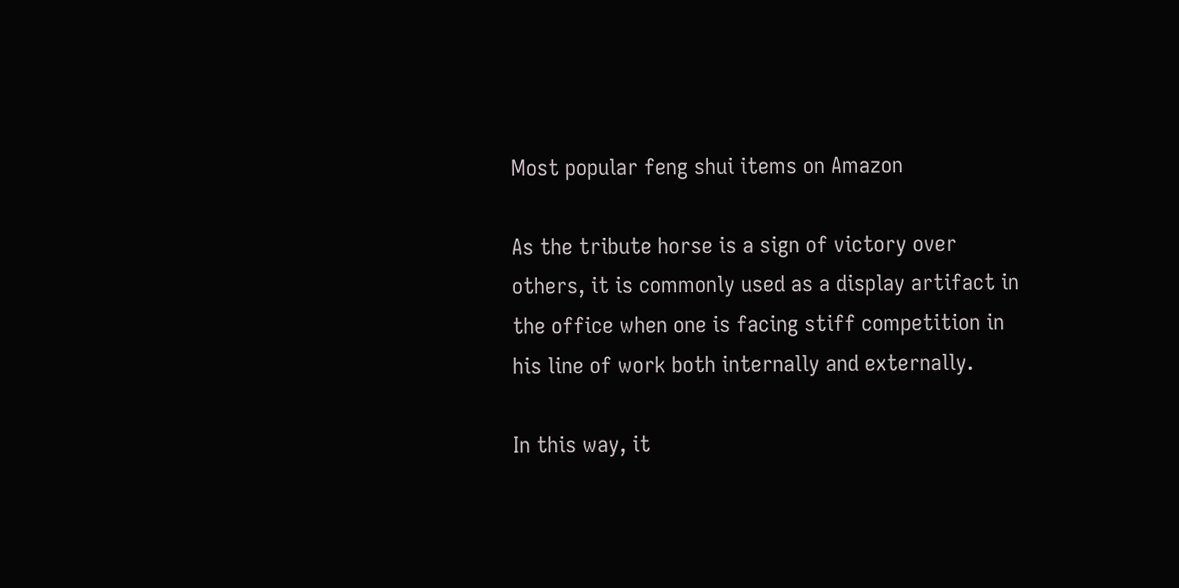Most popular feng shui items on Amazon

As the tribute horse is a sign of victory over others, it is commonly used as a display artifact in the office when one is facing stiff competition in his line of work both internally and externally.

In this way, it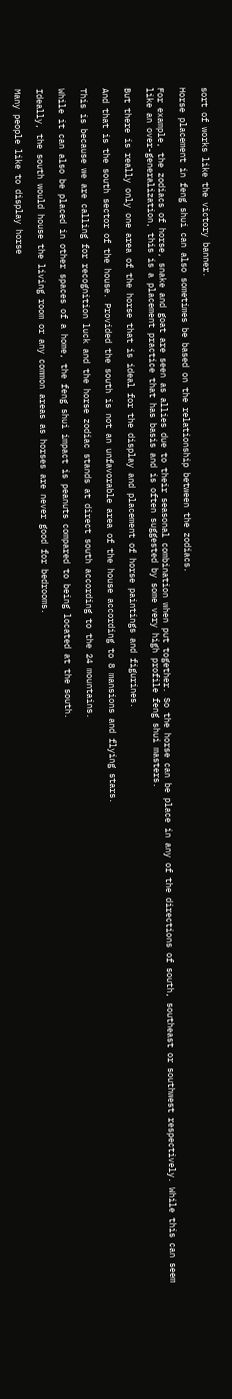sort of works like the victory banner.

Horse placement in feng shui can also sometimes be based on the relationship between the zodiacs.

For example, the zodiacs of horse, snake and goat are seen as allies due to their seasonal combination when put together. So the horse can be place in any of the directions of south, southeast or southwest respectively. While this can seem like an over-generalization, this is a placement practice that has basis and is often suggested by some very high profile feng shui masters.

But there is really only one area of the horse that is ideal for the display and placement of horse paintings and figurines.

And that is the south sector of the house. Provided the south is not an unfavorable area of the house according to 8 mansions and flying stars.

This is because we are calling for recognition luck and the horse zodiac stands at direct south according to the 24 mountains.

While it can also be placed in other spaces of a home, the feng shui impact is peanuts compared to being located at the south.

Ideally, the south would house the living room or any common areas as horses are never good for bedrooms.

Many people like to display horse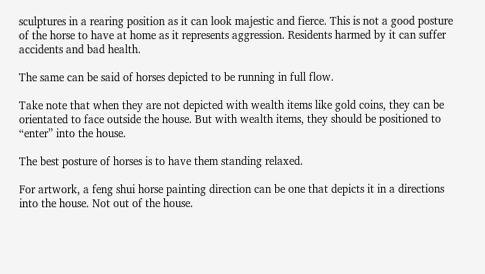sculptures in a rearing position as it can look majestic and fierce. This is not a good posture of the horse to have at home as it represents aggression. Residents harmed by it can suffer accidents and bad health.

The same can be said of horses depicted to be running in full flow.

Take note that when they are not depicted with wealth items like gold coins, they can be orientated to face outside the house. But with wealth items, they should be positioned to “enter” into the house.

The best posture of horses is to have them standing relaxed.

For artwork, a feng shui horse painting direction can be one that depicts it in a directions into the house. Not out of the house.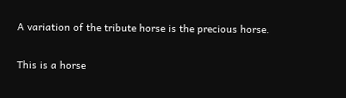A variation of the tribute horse is the precious horse.

This is a horse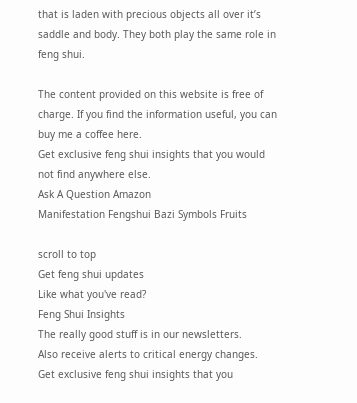that is laden with precious objects all over it’s saddle and body. They both play the same role in feng shui.

The content provided on this website is free of charge. If you find the information useful, you can buy me a coffee here.
Get exclusive feng shui insights that you would not find anywhere else.
Ask A Question Amazon
Manifestation Fengshui Bazi Symbols Fruits

scroll to top
Get feng shui updates
Like what you've read?
Feng Shui Insights
The really good stuff is in our newsletters.
Also receive alerts to critical energy changes.
Get exclusive feng shui insights that you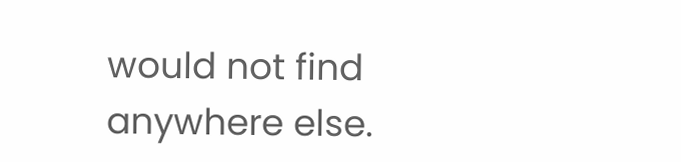would not find anywhere else.